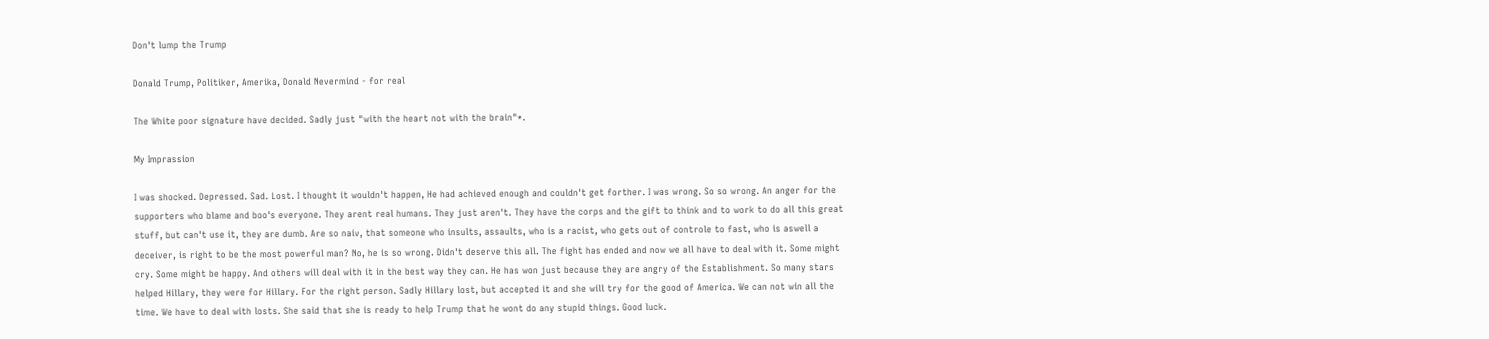Don't lump the Trump

Donald Trump, Politiker, Amerika, Donald Nevermind - for real

The White poor signature have decided. Sadly just "with the heart not with the brain"*.

My Imprassion

I was shocked. Depressed. Sad. Lost. I thought it wouldn't happen, He had achieved enough and couldn't get forther. I was wrong. So so wrong. An anger for the supporters who blame and boo's everyone. They arent real humans. They just aren't. They have the corps and the gift to think and to work to do all this great stuff, but can't use it, they are dumb. Are so naiv, that someone who insults, assaults, who is a racist, who gets out of controle to fast, who is aswell a deceiver, is right to be the most powerful man? No, he is so wrong. Didn't deserve this all. The fight has ended and now we all have to deal with it. Some might cry. Some might be happy. And others will deal with it in the best way they can. He has won just because they are angry of the Establishment. So many stars helped Hillary, they were for Hillary. For the right person. Sadly Hillary lost, but accepted it and she will try for the good of America. We can not win all the time. We have to deal with losts. She said that she is ready to help Trump that he wont do any stupid things. Good luck.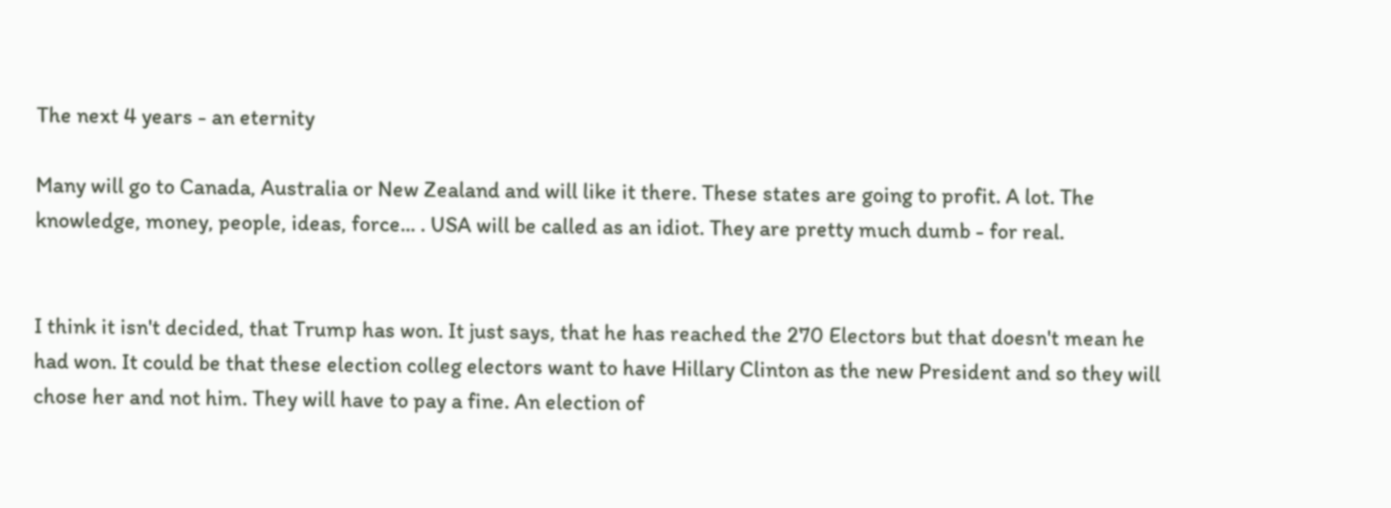The next 4 years - an eternity

Many will go to Canada, Australia or New Zealand and will like it there. These states are going to profit. A lot. The knowledge, money, people, ideas, force... . USA will be called as an idiot. They are pretty much dumb - for real.


I think it isn't decided, that Trump has won. It just says, that he has reached the 270 Electors but that doesn't mean he had won. It could be that these election colleg electors want to have Hillary Clinton as the new President and so they will chose her and not him. They will have to pay a fine. An election of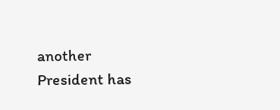another President has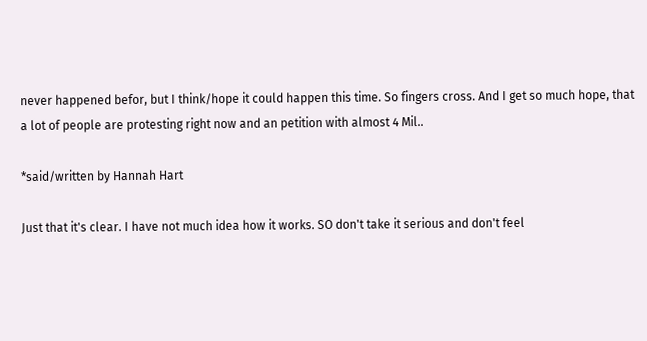never happened befor, but I think/hope it could happen this time. So fingers cross. And I get so much hope, that a lot of people are protesting right now and an petition with almost 4 Mil..

*said/written by Hannah Hart

Just that it's clear. I have not much idea how it works. SO don't take it serious and don't feel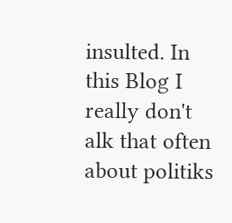insulted. In this Blog I really don't alk that often about politiks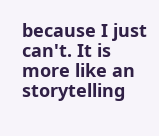because I just can't. It is more like an storytelling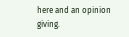here and an opinion giving.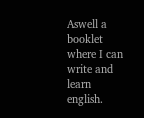Aswell a booklet where I can write and learn english.